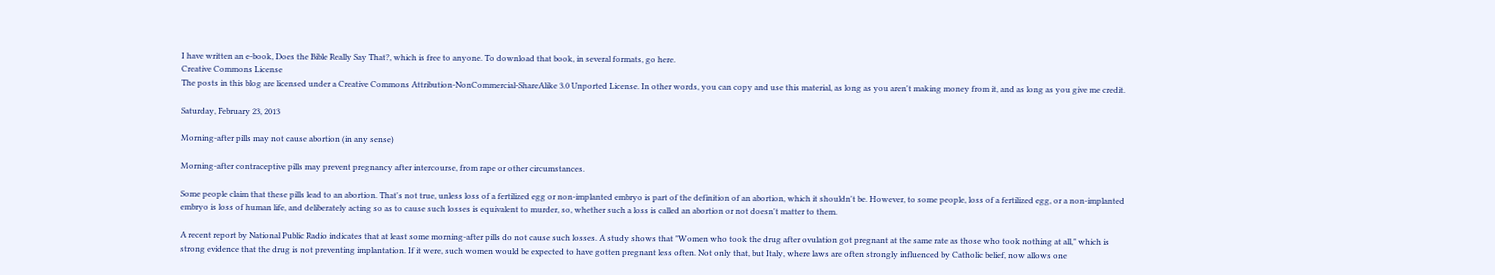I have written an e-book, Does the Bible Really Say That?, which is free to anyone. To download that book, in several formats, go here.
Creative Commons License
The posts in this blog are licensed under a Creative Commons Attribution-NonCommercial-ShareAlike 3.0 Unported License. In other words, you can copy and use this material, as long as you aren't making money from it, and as long as you give me credit.

Saturday, February 23, 2013

Morning-after pills may not cause abortion (in any sense)

Morning-after contraceptive pills may prevent pregnancy after intercourse, from rape or other circumstances.

Some people claim that these pills lead to an abortion. That's not true, unless loss of a fertilized egg or non-implanted embryo is part of the definition of an abortion, which it shouldn't be. However, to some people, loss of a fertilized egg, or a non-implanted embryo is loss of human life, and deliberately acting so as to cause such losses is equivalent to murder, so, whether such a loss is called an abortion or not doesn't matter to them.

A recent report by National Public Radio indicates that at least some morning-after pills do not cause such losses. A study shows that "Women who took the drug after ovulation got pregnant at the same rate as those who took nothing at all," which is strong evidence that the drug is not preventing implantation. If it were, such women would be expected to have gotten pregnant less often. Not only that, but Italy, where laws are often strongly influenced by Catholic belief, now allows one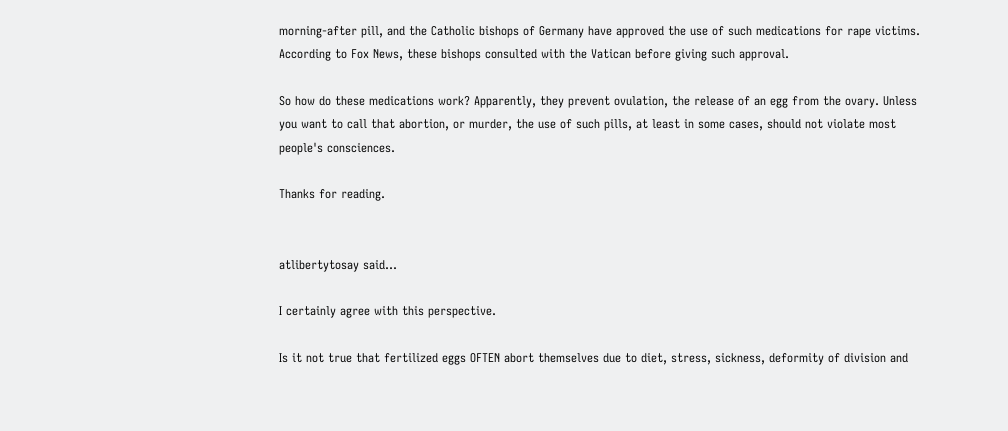morning-after pill, and the Catholic bishops of Germany have approved the use of such medications for rape victims. According to Fox News, these bishops consulted with the Vatican before giving such approval.

So how do these medications work? Apparently, they prevent ovulation, the release of an egg from the ovary. Unless you want to call that abortion, or murder, the use of such pills, at least in some cases, should not violate most people's consciences.

Thanks for reading.


atlibertytosay said...

I certainly agree with this perspective.

Is it not true that fertilized eggs OFTEN abort themselves due to diet, stress, sickness, deformity of division and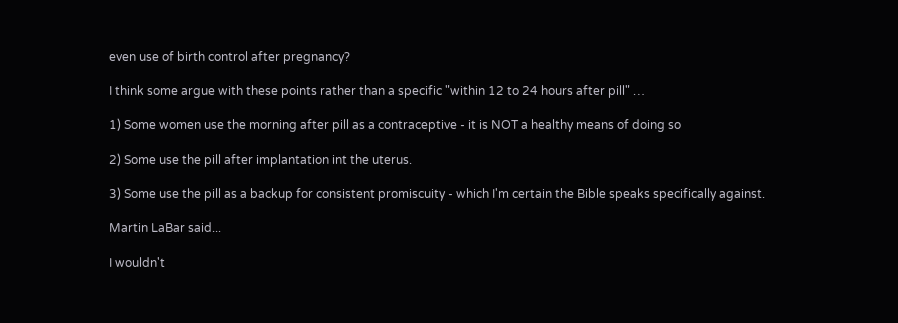even use of birth control after pregnancy?

I think some argue with these points rather than a specific "within 12 to 24 hours after pill" …

1) Some women use the morning after pill as a contraceptive - it is NOT a healthy means of doing so

2) Some use the pill after implantation int the uterus.

3) Some use the pill as a backup for consistent promiscuity - which I'm certain the Bible speaks specifically against.

Martin LaBar said...

I wouldn't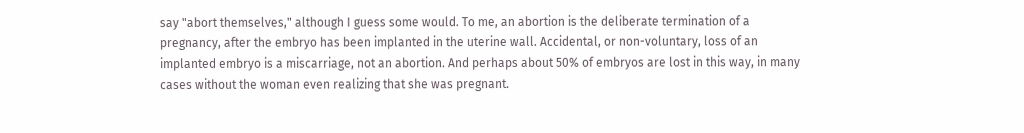say "abort themselves," although I guess some would. To me, an abortion is the deliberate termination of a pregnancy, after the embryo has been implanted in the uterine wall. Accidental, or non-voluntary, loss of an implanted embryo is a miscarriage, not an abortion. And perhaps about 50% of embryos are lost in this way, in many cases without the woman even realizing that she was pregnant.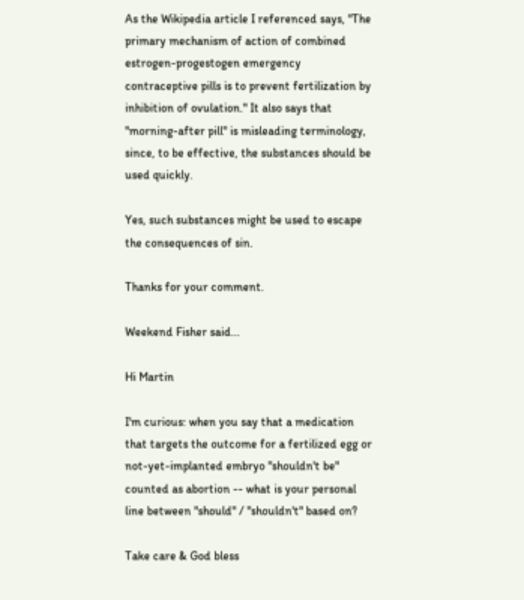As the Wikipedia article I referenced says, "The primary mechanism of action of combined estrogen-progestogen emergency contraceptive pills is to prevent fertilization by inhibition of ovulation." It also says that "morning-after pill" is misleading terminology, since, to be effective, the substances should be used quickly.

Yes, such substances might be used to escape the consequences of sin.

Thanks for your comment.

Weekend Fisher said...

Hi Martin

I'm curious: when you say that a medication that targets the outcome for a fertilized egg or not-yet-implanted embryo "shouldn't be" counted as abortion -- what is your personal line between "should" / "shouldn't" based on?

Take care & God bless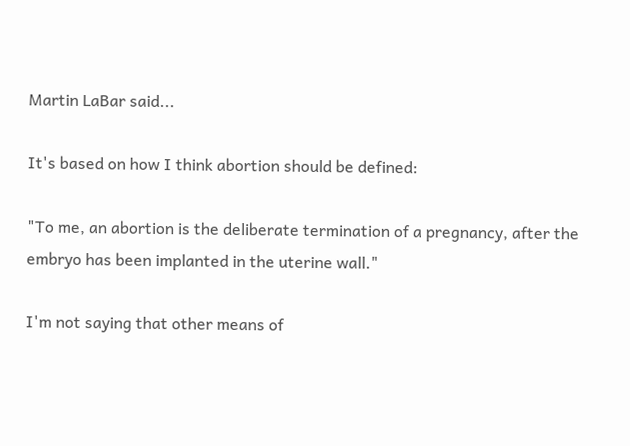Martin LaBar said...

It's based on how I think abortion should be defined:

"To me, an abortion is the deliberate termination of a pregnancy, after the embryo has been implanted in the uterine wall."

I'm not saying that other means of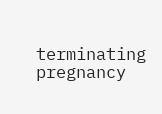terminating pregnancy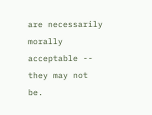are necessarily morally acceptable -- they may not be.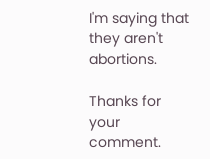I'm saying that they aren't abortions.

Thanks for your comment.